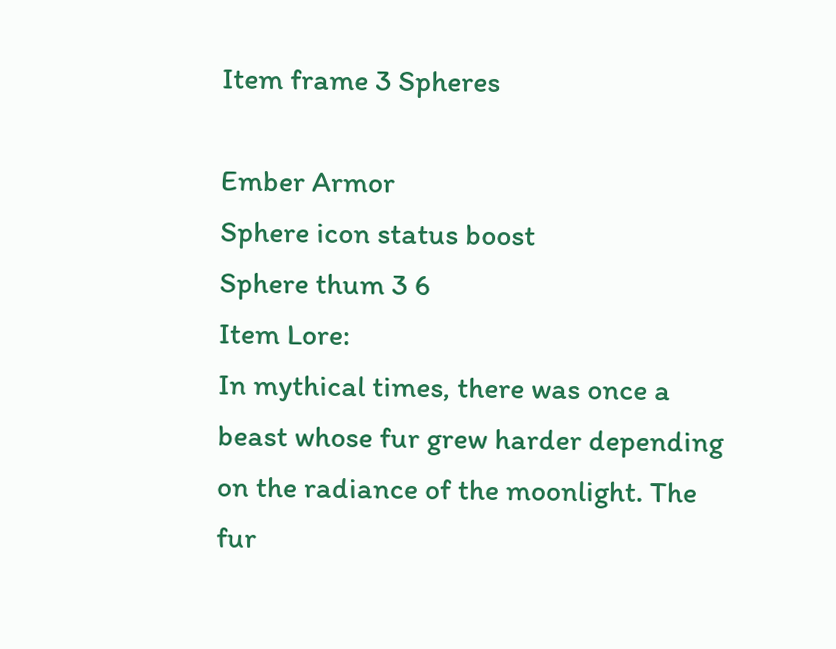Item frame 3 Spheres

Ember Armor
Sphere icon status boost
Sphere thum 3 6
Item Lore:
In mythical times, there was once a beast whose fur grew harder depending on the radiance of the moonlight. The fur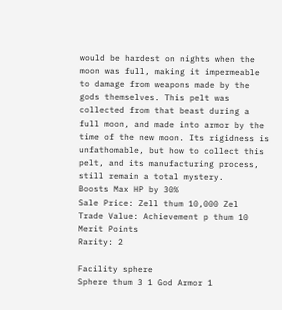would be hardest on nights when the moon was full, making it impermeable to damage from weapons made by the gods themselves. This pelt was collected from that beast during a full moon, and made into armor by the time of the new moon. Its rigidness is unfathomable, but how to collect this pelt, and its manufacturing process, still remain a total mystery.
Boosts Max HP by 30%
Sale Price: Zell thum 10,000 Zel
Trade Value: Achievement p thum 10 Merit Points
Rarity: 2

Facility sphere
Sphere thum 3 1 God Armor 1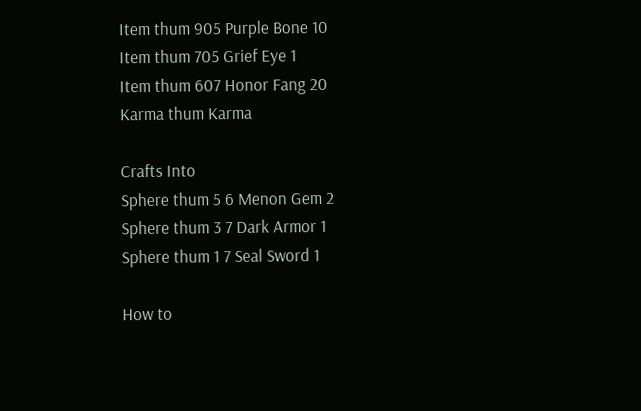Item thum 905 Purple Bone 10
Item thum 705 Grief Eye 1
Item thum 607 Honor Fang 20
Karma thum Karma

Crafts Into
Sphere thum 5 6 Menon Gem 2
Sphere thum 3 7 Dark Armor 1
Sphere thum 1 7 Seal Sword 1

How to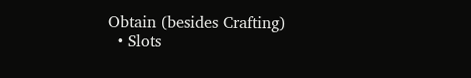Obtain (besides Crafting)
  • Slots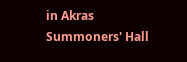in Akras Summoners' Hall